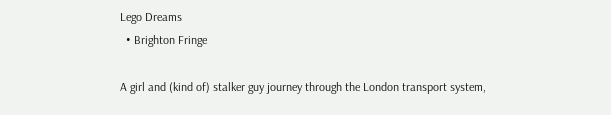Lego Dreams
  • Brighton Fringe

A girl and (kind of) stalker guy journey through the London transport system,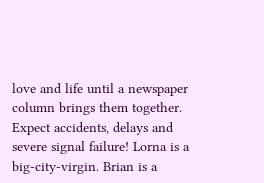love and life until a newspaper column brings them together. Expect accidents, delays and severe signal failure! Lorna is a big-city-virgin. Brian is a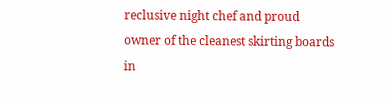reclusive night chef and proud owner of the cleanest skirting boards in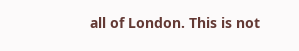all of London. This is not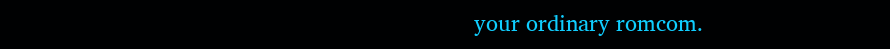your ordinary romcom.